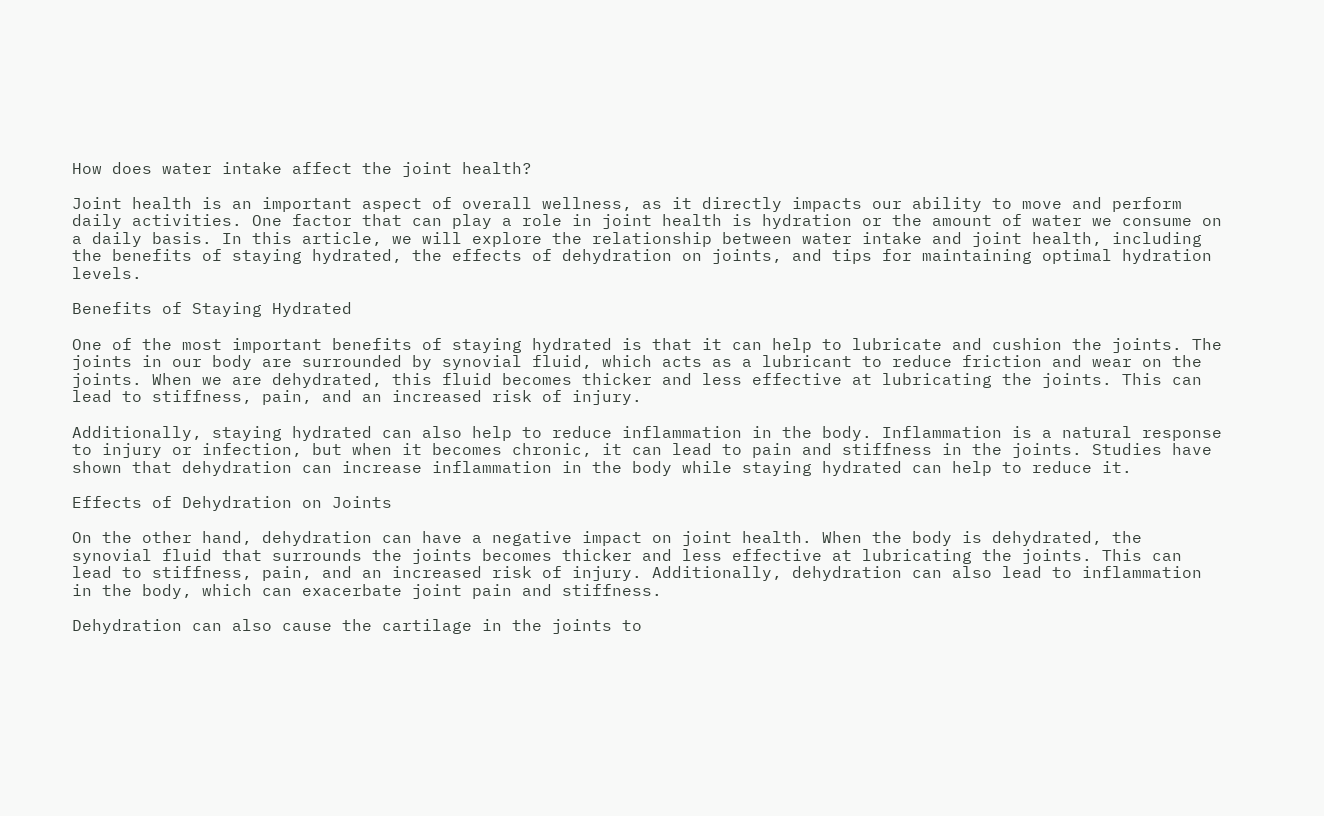How does water intake affect the joint health?

Joint health is an important aspect of overall wellness, as it directly impacts our ability to move and perform daily activities. One factor that can play a role in joint health is hydration or the amount of water we consume on a daily basis. In this article, we will explore the relationship between water intake and joint health, including the benefits of staying hydrated, the effects of dehydration on joints, and tips for maintaining optimal hydration levels.

Benefits of Staying Hydrated

One of the most important benefits of staying hydrated is that it can help to lubricate and cushion the joints. The joints in our body are surrounded by synovial fluid, which acts as a lubricant to reduce friction and wear on the joints. When we are dehydrated, this fluid becomes thicker and less effective at lubricating the joints. This can lead to stiffness, pain, and an increased risk of injury.

Additionally, staying hydrated can also help to reduce inflammation in the body. Inflammation is a natural response to injury or infection, but when it becomes chronic, it can lead to pain and stiffness in the joints. Studies have shown that dehydration can increase inflammation in the body while staying hydrated can help to reduce it.

Effects of Dehydration on Joints

On the other hand, dehydration can have a negative impact on joint health. When the body is dehydrated, the synovial fluid that surrounds the joints becomes thicker and less effective at lubricating the joints. This can lead to stiffness, pain, and an increased risk of injury. Additionally, dehydration can also lead to inflammation in the body, which can exacerbate joint pain and stiffness.

Dehydration can also cause the cartilage in the joints to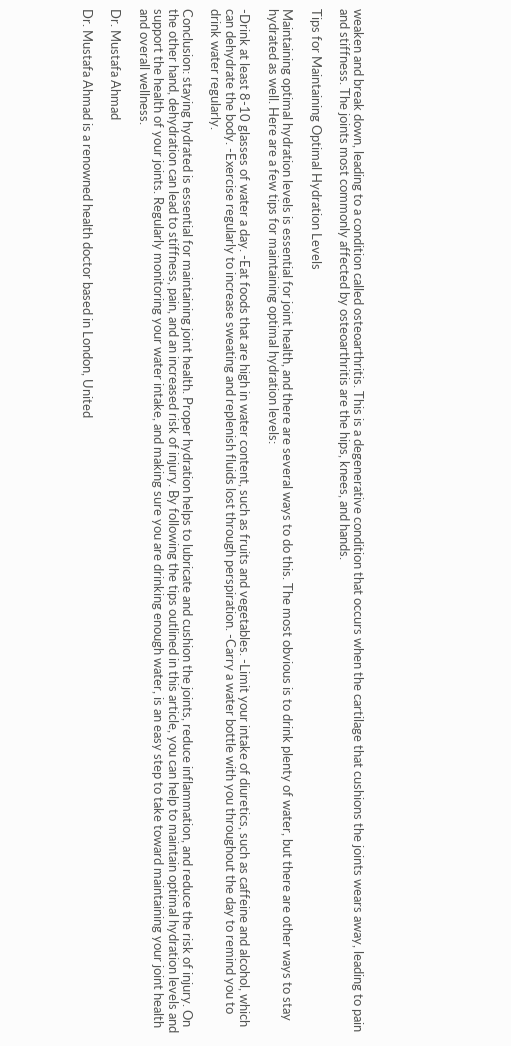weaken and break down, leading to a condition called osteoarthritis. This is a degenerative condition that occurs when the cartilage that cushions the joints wears away, leading to pain and stiffness. The joints most commonly affected by osteoarthritis are the hips, knees, and hands.

Tips for Maintaining Optimal Hydration Levels

Maintaining optimal hydration levels is essential for joint health, and there are several ways to do this. The most obvious is to drink plenty of water, but there are other ways to stay hydrated as well. Here are a few tips for maintaining optimal hydration levels:

-Drink at least 8-10 glasses of water a day. -Eat foods that are high in water content, such as fruits and vegetables. -Limit your intake of diuretics, such as caffeine and alcohol, which can dehydrate the body. -Exercise regularly to increase sweating and replenish fluids lost through perspiration. -Carry a water bottle with you throughout the day to remind you to drink water regularly.

Conclusion: staying hydrated is essential for maintaining joint health. Proper hydration helps to lubricate and cushion the joints, reduce inflammation, and reduce the risk of injury. On the other hand, dehydration can lead to stiffness, pain, and an increased risk of injury. By following the tips outlined in this article, you can help to maintain optimal hydration levels and support the health of your joints. Regularly monitoring your water intake, and making sure you are drinking enough water, is an easy step to take toward maintaining your joint health and overall wellness.

Dr. Mustafa Ahmad

Dr. Mustafa Ahmad is a renowned health doctor based in London, United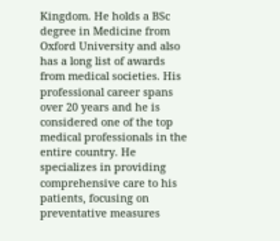Kingdom. He holds a BSc degree in Medicine from Oxford University and also has a long list of awards from medical societies. His professional career spans over 20 years and he is considered one of the top medical professionals in the entire country. He specializes in providing comprehensive care to his patients, focusing on preventative measures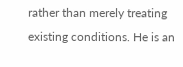rather than merely treating existing conditions. He is an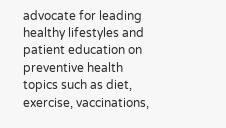advocate for leading healthy lifestyles and patient education on preventive health topics such as diet, exercise, vaccinations,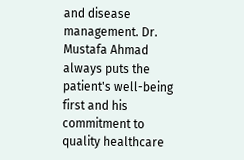and disease management. Dr. Mustafa Ahmad always puts the patient's well-being first and his commitment to quality healthcare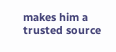makes him a trusted source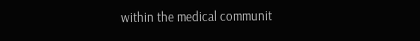within the medical communit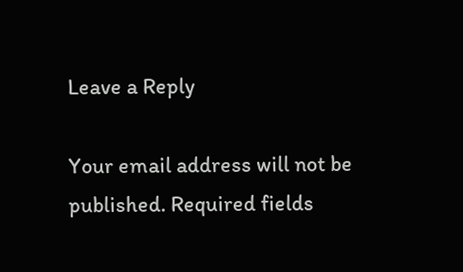Leave a Reply

Your email address will not be published. Required fields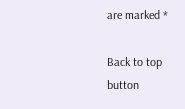are marked *

Back to top button